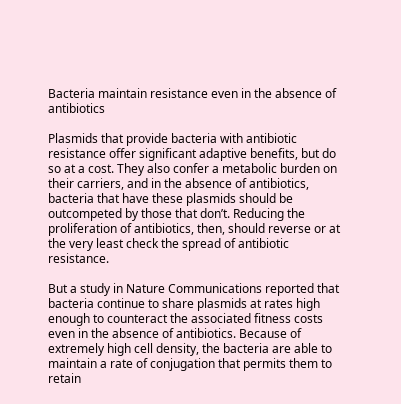Bacteria maintain resistance even in the absence of antibiotics

Plasmids that provide bacteria with antibiotic resistance offer significant adaptive benefits, but do so at a cost. They also confer a metabolic burden on their carriers, and in the absence of antibiotics, bacteria that have these plasmids should be outcompeted by those that don’t. Reducing the proliferation of antibiotics, then, should reverse or at the very least check the spread of antibiotic resistance.

But a study in Nature Communications reported that bacteria continue to share plasmids at rates high enough to counteract the associated fitness costs even in the absence of antibiotics. Because of extremely high cell density, the bacteria are able to maintain a rate of conjugation that permits them to retain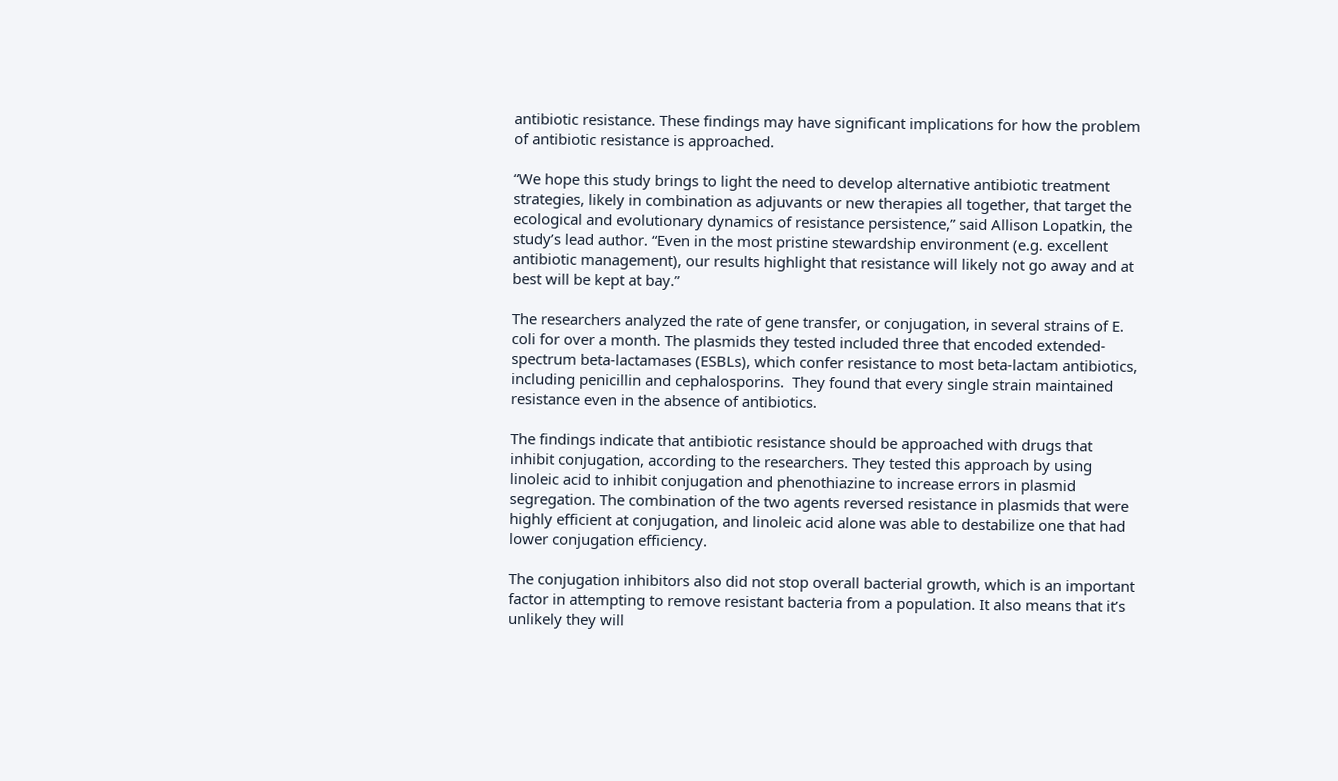antibiotic resistance. These findings may have significant implications for how the problem of antibiotic resistance is approached.

“We hope this study brings to light the need to develop alternative antibiotic treatment strategies, likely in combination as adjuvants or new therapies all together, that target the ecological and evolutionary dynamics of resistance persistence,” said Allison Lopatkin, the study’s lead author. “Even in the most pristine stewardship environment (e.g. excellent antibiotic management), our results highlight that resistance will likely not go away and at best will be kept at bay.”

The researchers analyzed the rate of gene transfer, or conjugation, in several strains of E. coli for over a month. The plasmids they tested included three that encoded extended-spectrum beta-lactamases (ESBLs), which confer resistance to most beta-lactam antibiotics, including penicillin and cephalosporins.  They found that every single strain maintained resistance even in the absence of antibiotics.

The findings indicate that antibiotic resistance should be approached with drugs that inhibit conjugation, according to the researchers. They tested this approach by using linoleic acid to inhibit conjugation and phenothiazine to increase errors in plasmid segregation. The combination of the two agents reversed resistance in plasmids that were highly efficient at conjugation, and linoleic acid alone was able to destabilize one that had lower conjugation efficiency.

The conjugation inhibitors also did not stop overall bacterial growth, which is an important factor in attempting to remove resistant bacteria from a population. It also means that it’s unlikely they will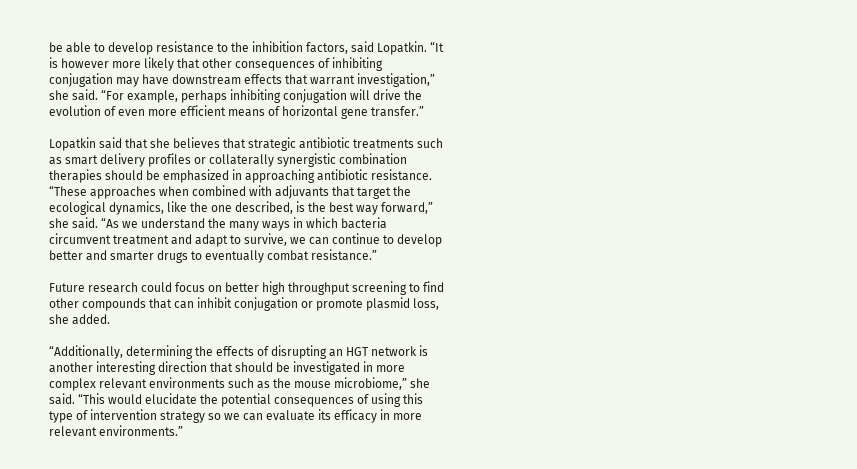be able to develop resistance to the inhibition factors, said Lopatkin. “It is however more likely that other consequences of inhibiting conjugation may have downstream effects that warrant investigation,” she said. “For example, perhaps inhibiting conjugation will drive the evolution of even more efficient means of horizontal gene transfer.”

Lopatkin said that she believes that strategic antibiotic treatments such as smart delivery profiles or collaterally synergistic combination therapies should be emphasized in approaching antibiotic resistance. “These approaches when combined with adjuvants that target the ecological dynamics, like the one described, is the best way forward,” she said. “As we understand the many ways in which bacteria circumvent treatment and adapt to survive, we can continue to develop better and smarter drugs to eventually combat resistance.”

Future research could focus on better high throughput screening to find other compounds that can inhibit conjugation or promote plasmid loss, she added.

“Additionally, determining the effects of disrupting an HGT network is another interesting direction that should be investigated in more complex relevant environments such as the mouse microbiome,” she said. “This would elucidate the potential consequences of using this type of intervention strategy so we can evaluate its efficacy in more relevant environments.”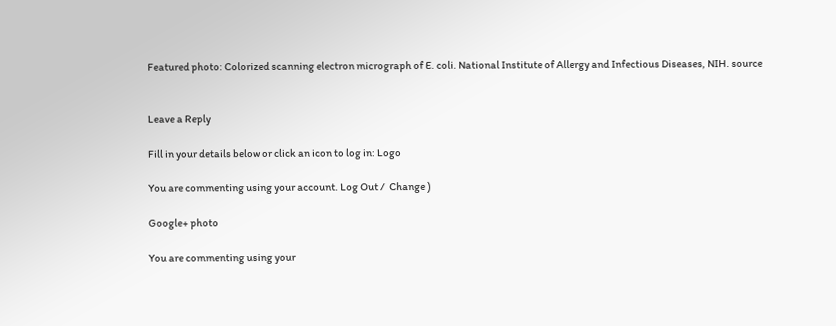Featured photo: Colorized scanning electron micrograph of E. coli. National Institute of Allergy and Infectious Diseases, NIH. source


Leave a Reply

Fill in your details below or click an icon to log in: Logo

You are commenting using your account. Log Out /  Change )

Google+ photo

You are commenting using your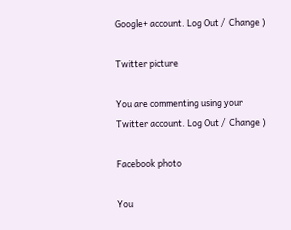Google+ account. Log Out /  Change )

Twitter picture

You are commenting using your Twitter account. Log Out /  Change )

Facebook photo

You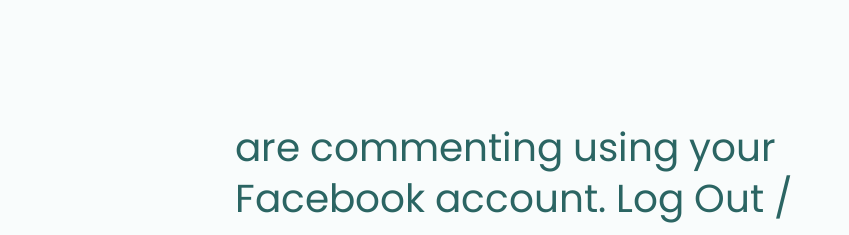are commenting using your Facebook account. Log Out /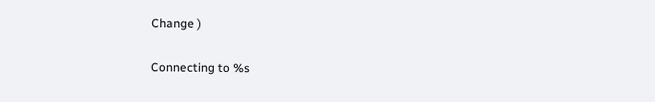Change )

Connecting to %s